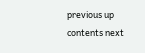previous up contents next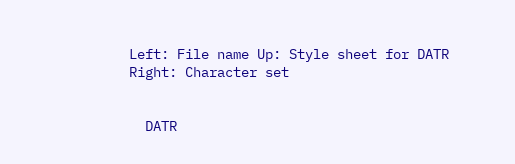Left: File name Up: Style sheet for DATR Right: Character set


  DATR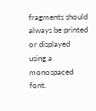fragments should always be printed or displayed using a monospaced font.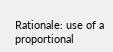Rationale: use of a proportional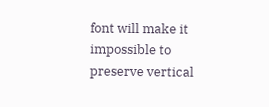font will make it impossible to preserve vertical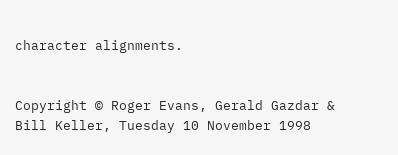character alignments.


Copyright © Roger Evans, Gerald Gazdar & Bill Keller, Tuesday 10 November 1998